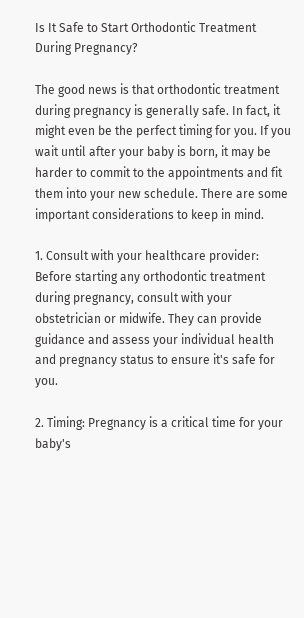Is It Safe to Start Orthodontic Treatment During Pregnancy?

The good news is that orthodontic treatment during pregnancy is generally safe. In fact, it might even be the perfect timing for you. If you wait until after your baby is born, it may be harder to commit to the appointments and fit them into your new schedule. There are some important considerations to keep in mind.

1. Consult with your healthcare provider: Before starting any orthodontic treatment during pregnancy, consult with your obstetrician or midwife. They can provide guidance and assess your individual health and pregnancy status to ensure it's safe for you.

2. Timing: Pregnancy is a critical time for your baby's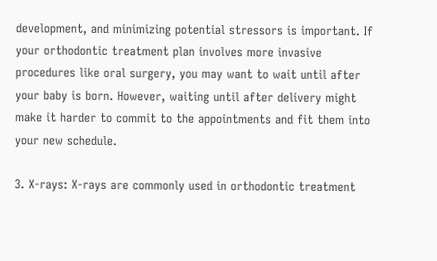development, and minimizing potential stressors is important. If your orthodontic treatment plan involves more invasive procedures like oral surgery, you may want to wait until after your baby is born. However, waiting until after delivery might make it harder to commit to the appointments and fit them into your new schedule.

3. X-rays: X-rays are commonly used in orthodontic treatment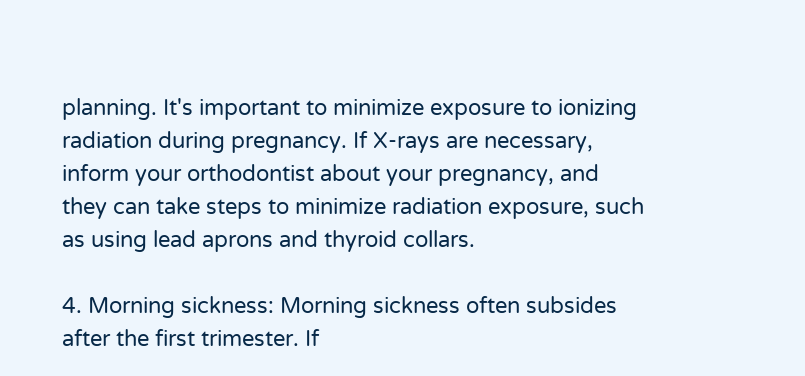planning. It's important to minimize exposure to ionizing radiation during pregnancy. If X-rays are necessary, inform your orthodontist about your pregnancy, and they can take steps to minimize radiation exposure, such as using lead aprons and thyroid collars.

4. Morning sickness: Morning sickness often subsides after the first trimester. If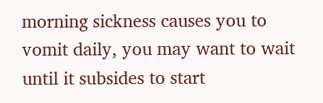morning sickness causes you to vomit daily, you may want to wait until it subsides to start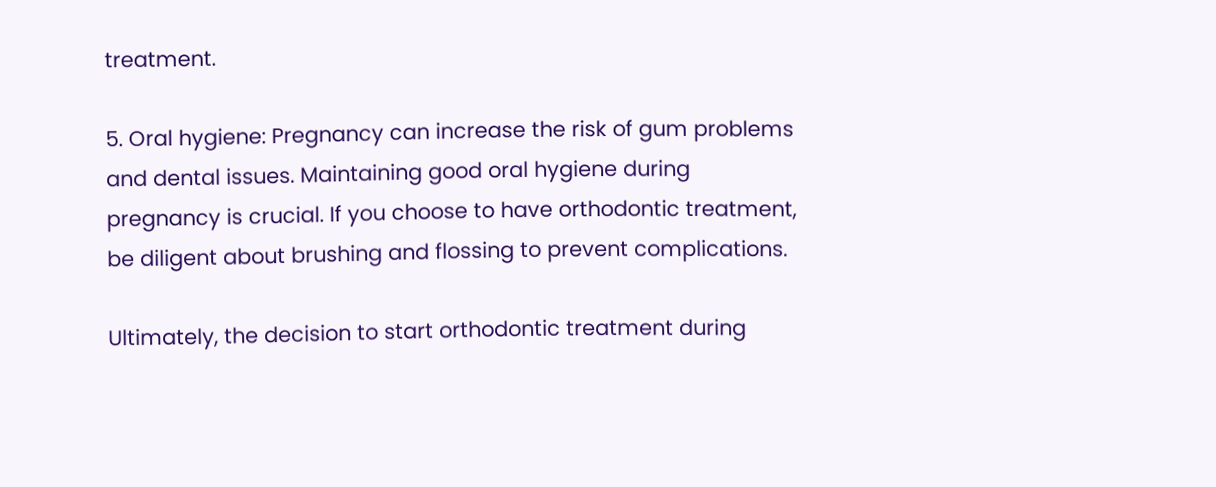treatment.

5. Oral hygiene: Pregnancy can increase the risk of gum problems and dental issues. Maintaining good oral hygiene during pregnancy is crucial. If you choose to have orthodontic treatment, be diligent about brushing and flossing to prevent complications.

Ultimately, the decision to start orthodontic treatment during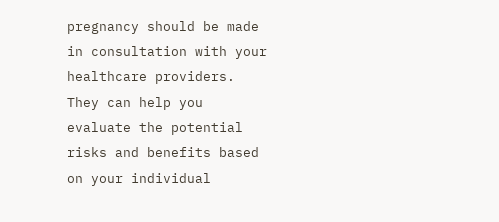pregnancy should be made in consultation with your healthcare providers. They can help you evaluate the potential risks and benefits based on your individual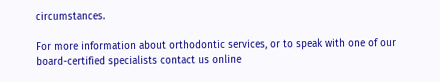circumstances.

For more information about orthodontic services, or to speak with one of our board-certified specialists contact us online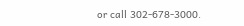or call 302-678-3000.